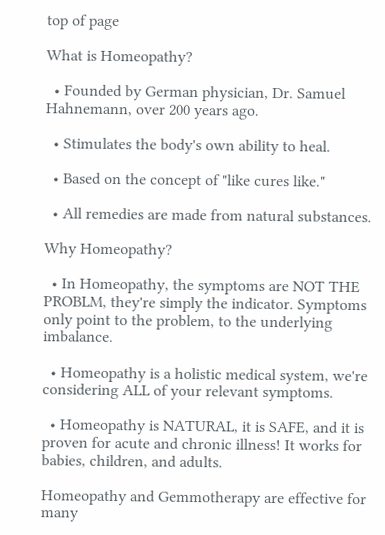top of page

What is Homeopathy?

  • Founded by German physician, Dr. Samuel Hahnemann, over 200 years ago.

  • Stimulates the body's own ability to heal.

  • Based on the concept of "like cures like."

  • All remedies are made from natural substances.

Why Homeopathy?

  • In Homeopathy, the symptoms are NOT THE PROBLM, they're simply the indicator. Symptoms only point to the problem, to the underlying imbalance.

  • Homeopathy is a holistic medical system, we're considering ALL of your relevant symptoms.

  • Homeopathy is NATURAL, it is SAFE, and it is proven for acute and chronic illness! It works for babies, children, and adults.

Homeopathy and Gemmotherapy are effective for many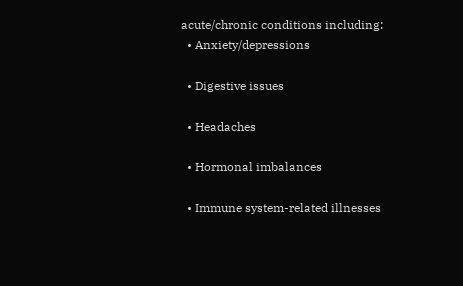acute/chronic conditions including:
  • Anxiety/depressions

  • Digestive issues

  • Headaches

  • Hormonal imbalances

  • Immune system-related illnesses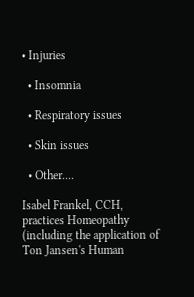• Injuries

  • Insomnia

  • Respiratory issues

  • Skin issues

  • Other....

Isabel Frankel, CCH, practices Homeopathy (including the application of Ton Jansen's Human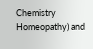Chemistry Homeopathy) and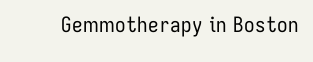Gemmotherapy in Boston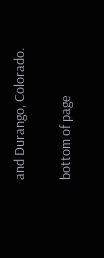and Durango, Colorado.

bottom of page